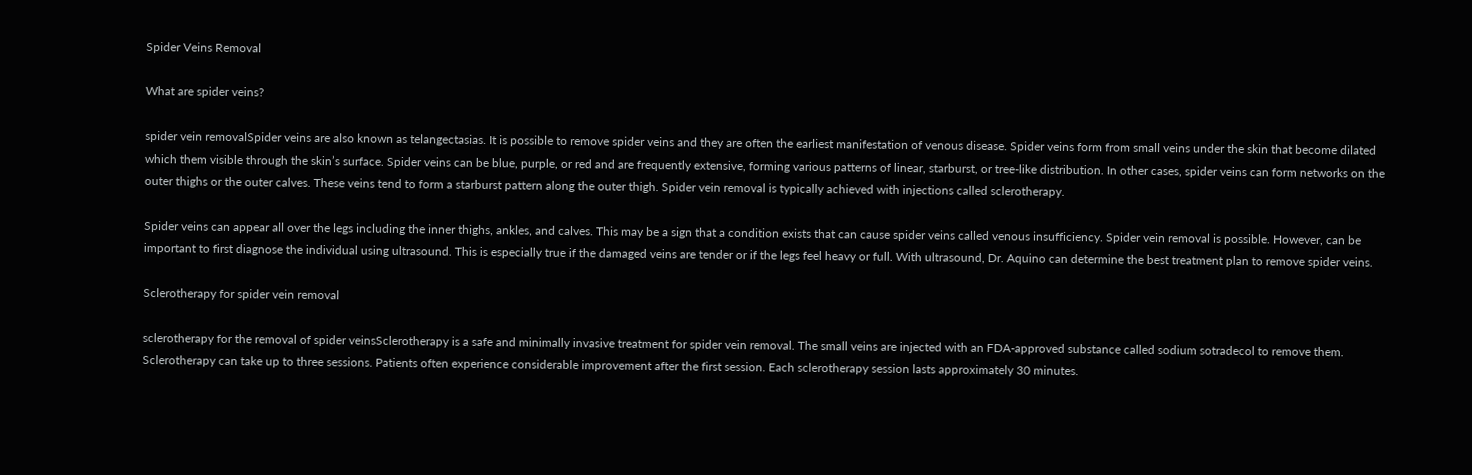Spider Veins Removal

What are spider veins?

spider vein removalSpider veins are also known as telangectasias. It is possible to remove spider veins and they are often the earliest manifestation of venous disease. Spider veins form from small veins under the skin that become dilated which them visible through the skin’s surface. Spider veins can be blue, purple, or red and are frequently extensive, forming various patterns of linear, starburst, or tree-like distribution. In other cases, spider veins can form networks on the outer thighs or the outer calves. These veins tend to form a starburst pattern along the outer thigh. Spider vein removal is typically achieved with injections called sclerotherapy.

Spider veins can appear all over the legs including the inner thighs, ankles, and calves. This may be a sign that a condition exists that can cause spider veins called venous insufficiency. Spider vein removal is possible. However, can be important to first diagnose the individual using ultrasound. This is especially true if the damaged veins are tender or if the legs feel heavy or full. With ultrasound, Dr. Aquino can determine the best treatment plan to remove spider veins.

Sclerotherapy for spider vein removal

sclerotherapy for the removal of spider veinsSclerotherapy is a safe and minimally invasive treatment for spider vein removal. The small veins are injected with an FDA-approved substance called sodium sotradecol to remove them. Sclerotherapy can take up to three sessions. Patients often experience considerable improvement after the first session. Each sclerotherapy session lasts approximately 30 minutes.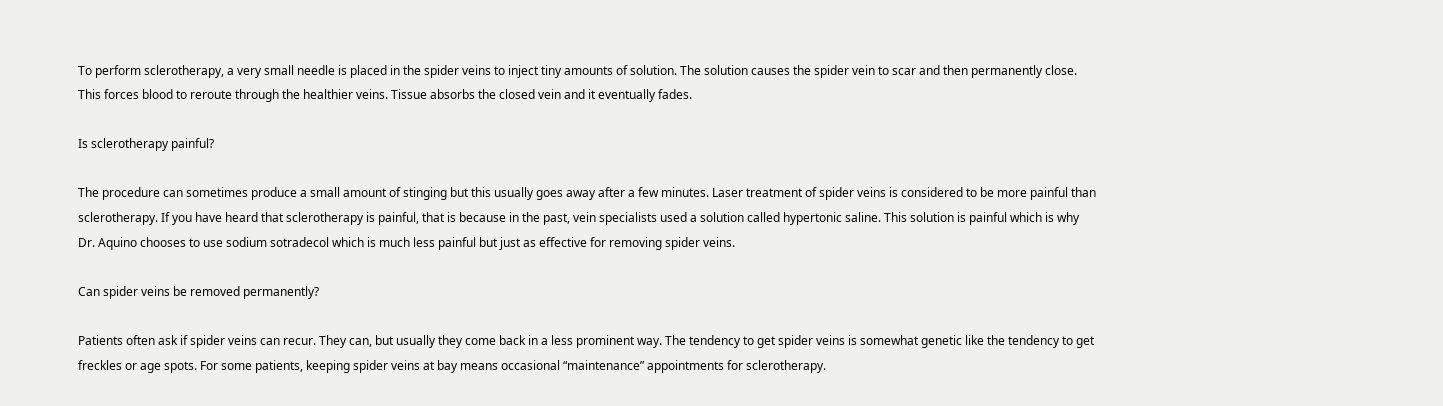To perform sclerotherapy, a very small needle is placed in the spider veins to inject tiny amounts of solution. The solution causes the spider vein to scar and then permanently close. This forces blood to reroute through the healthier veins. Tissue absorbs the closed vein and it eventually fades.

Is sclerotherapy painful?

The procedure can sometimes produce a small amount of stinging but this usually goes away after a few minutes. Laser treatment of spider veins is considered to be more painful than sclerotherapy. If you have heard that sclerotherapy is painful, that is because in the past, vein specialists used a solution called hypertonic saline. This solution is painful which is why Dr. Aquino chooses to use sodium sotradecol which is much less painful but just as effective for removing spider veins.

Can spider veins be removed permanently?

Patients often ask if spider veins can recur. They can, but usually they come back in a less prominent way. The tendency to get spider veins is somewhat genetic like the tendency to get freckles or age spots. For some patients, keeping spider veins at bay means occasional “maintenance” appointments for sclerotherapy.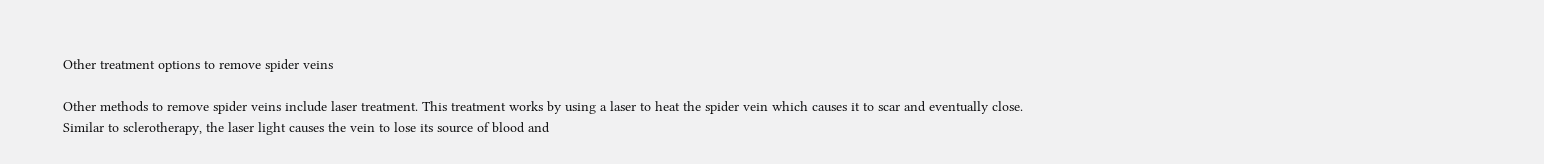Other treatment options to remove spider veins

Other methods to remove spider veins include laser treatment. This treatment works by using a laser to heat the spider vein which causes it to scar and eventually close. Similar to sclerotherapy, the laser light causes the vein to lose its source of blood and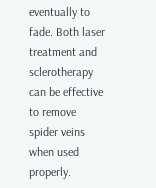eventually to fade. Both laser treatment and sclerotherapy can be effective to remove spider veins when used properly.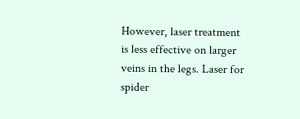However, laser treatment is less effective on larger veins in the legs. Laser for spider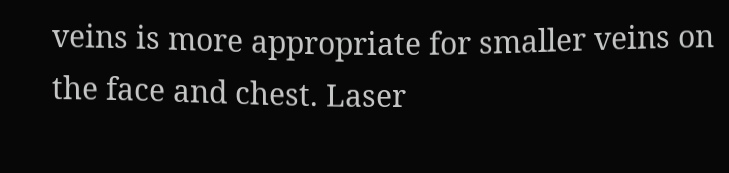veins is more appropriate for smaller veins on the face and chest. Laser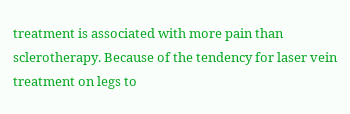treatment is associated with more pain than sclerotherapy. Because of the tendency for laser vein treatment on legs to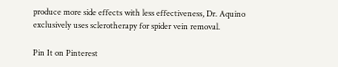produce more side effects with less effectiveness, Dr. Aquino exclusively uses sclerotherapy for spider vein removal.

Pin It on Pinterest